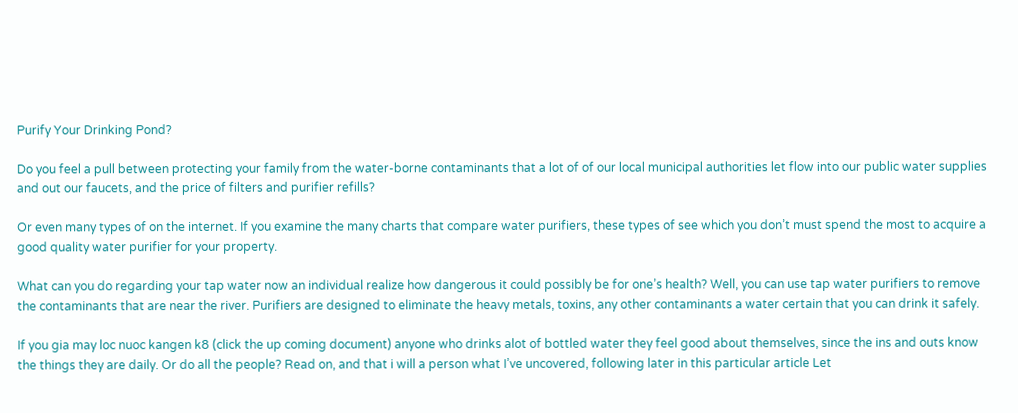Purify Your Drinking Pond?

Do you feel a pull between protecting your family from the water-borne contaminants that a lot of of our local municipal authorities let flow into our public water supplies and out our faucets, and the price of filters and purifier refills?

Or even many types of on the internet. If you examine the many charts that compare water purifiers, these types of see which you don’t must spend the most to acquire a good quality water purifier for your property.

What can you do regarding your tap water now an individual realize how dangerous it could possibly be for one’s health? Well, you can use tap water purifiers to remove the contaminants that are near the river. Purifiers are designed to eliminate the heavy metals, toxins, any other contaminants a water certain that you can drink it safely.

If you gia may loc nuoc kangen k8 (click the up coming document) anyone who drinks alot of bottled water they feel good about themselves, since the ins and outs know the things they are daily. Or do all the people? Read on, and that i will a person what I’ve uncovered, following later in this particular article Let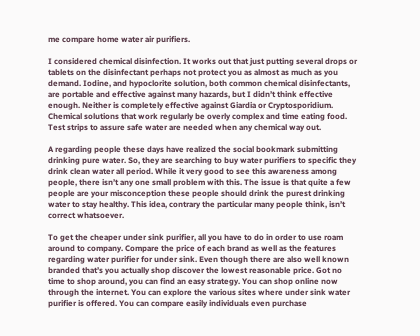me compare home water air purifiers.

I considered chemical disinfection. It works out that just putting several drops or tablets on the disinfectant perhaps not protect you as almost as much as you demand. Iodine, and hypoclorite solution, both common chemical disinfectants, are portable and effective against many hazards, but I didn’t think effective enough. Neither is completely effective against Giardia or Cryptosporidium. Chemical solutions that work regularly be overly complex and time eating food. Test strips to assure safe water are needed when any chemical way out.

A regarding people these days have realized the social bookmark submitting drinking pure water. So, they are searching to buy water purifiers to specific they drink clean water all period. While it very good to see this awareness among people, there isn’t any one small problem with this. The issue is that quite a few people are your misconception these people should drink the purest drinking water to stay healthy. This idea, contrary the particular many people think, isn’t correct whatsoever.

To get the cheaper under sink purifier, all you have to do in order to use roam around to company. Compare the price of each brand as well as the features regarding water purifier for under sink. Even though there are also well known branded that’s you actually shop discover the lowest reasonable price. Got no time to shop around, you can find an easy strategy. You can shop online now through the internet. You can explore the various sites where under sink water purifier is offered. You can compare easily individuals even purchase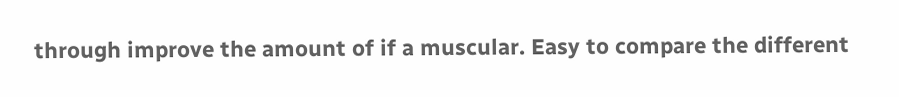through improve the amount of if a muscular. Easy to compare the different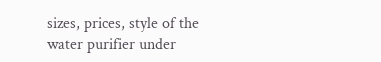sizes, prices, style of the water purifier under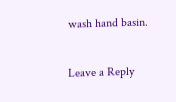wash hand basin.

Leave a Reply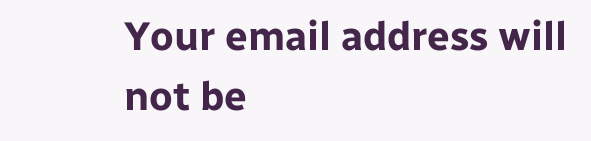Your email address will not be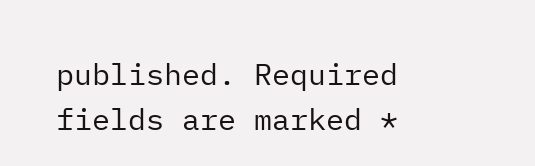published. Required fields are marked *